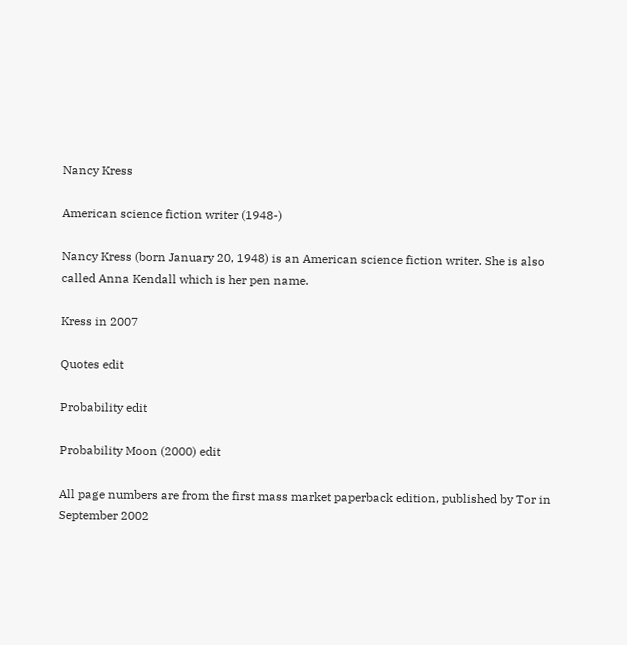Nancy Kress

American science fiction writer (1948-)

Nancy Kress (born January 20, 1948) is an American science fiction writer. She is also called Anna Kendall which is her pen name.

Kress in 2007

Quotes edit

Probability edit

Probability Moon (2000) edit

All page numbers are from the first mass market paperback edition, published by Tor in September 2002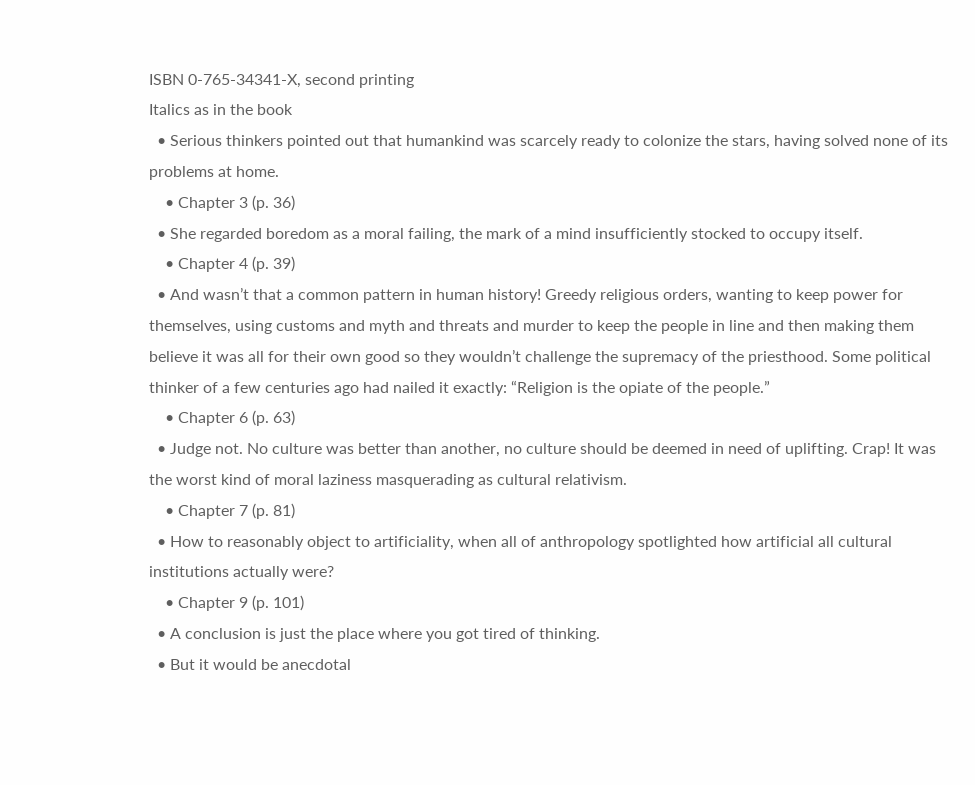ISBN 0-765-34341-X, second printing
Italics as in the book
  • Serious thinkers pointed out that humankind was scarcely ready to colonize the stars, having solved none of its problems at home.
    • Chapter 3 (p. 36)
  • She regarded boredom as a moral failing, the mark of a mind insufficiently stocked to occupy itself.
    • Chapter 4 (p. 39)
  • And wasn’t that a common pattern in human history! Greedy religious orders, wanting to keep power for themselves, using customs and myth and threats and murder to keep the people in line and then making them believe it was all for their own good so they wouldn’t challenge the supremacy of the priesthood. Some political thinker of a few centuries ago had nailed it exactly: “Religion is the opiate of the people.”
    • Chapter 6 (p. 63)
  • Judge not. No culture was better than another, no culture should be deemed in need of uplifting. Crap! It was the worst kind of moral laziness masquerading as cultural relativism.
    • Chapter 7 (p. 81)
  • How to reasonably object to artificiality, when all of anthropology spotlighted how artificial all cultural institutions actually were?
    • Chapter 9 (p. 101)
  • A conclusion is just the place where you got tired of thinking.
  • But it would be anecdotal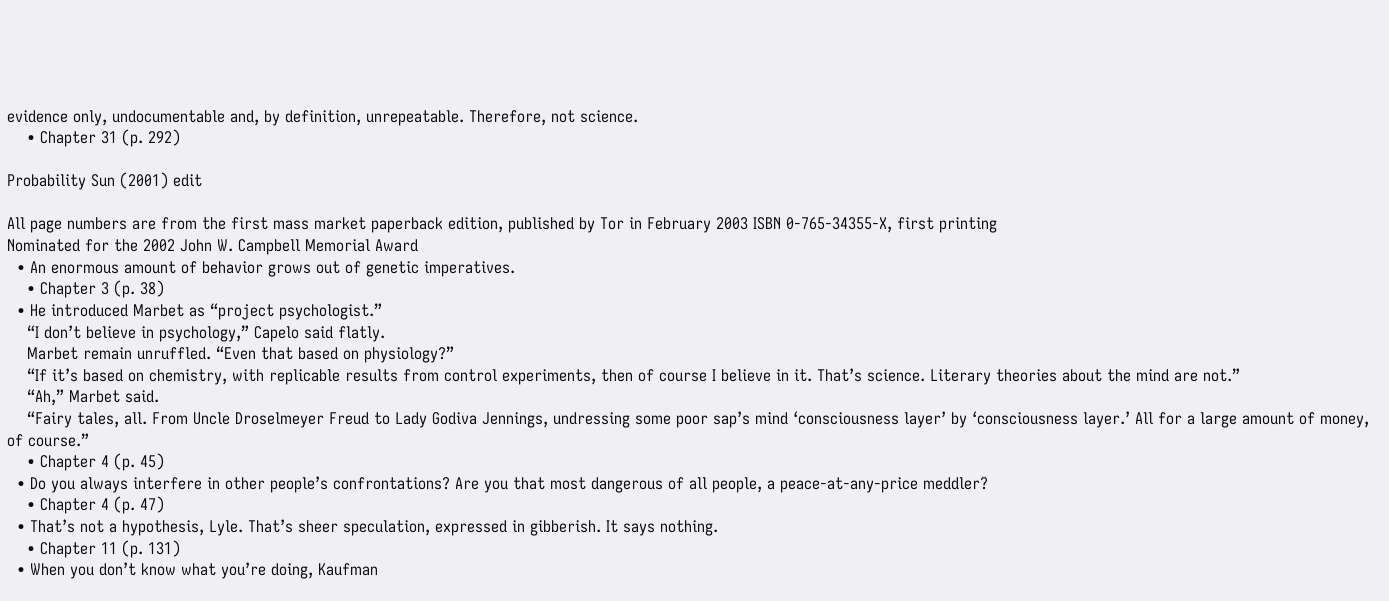evidence only, undocumentable and, by definition, unrepeatable. Therefore, not science.
    • Chapter 31 (p. 292)

Probability Sun (2001) edit

All page numbers are from the first mass market paperback edition, published by Tor in February 2003 ISBN 0-765-34355-X, first printing
Nominated for the 2002 John W. Campbell Memorial Award
  • An enormous amount of behavior grows out of genetic imperatives.
    • Chapter 3 (p. 38)
  • He introduced Marbet as “project psychologist.”
    “I don’t believe in psychology,” Capelo said flatly.
    Marbet remain unruffled. “Even that based on physiology?”
    “If it’s based on chemistry, with replicable results from control experiments, then of course I believe in it. That’s science. Literary theories about the mind are not.”
    “Ah,” Marbet said.
    “Fairy tales, all. From Uncle Droselmeyer Freud to Lady Godiva Jennings, undressing some poor sap’s mind ‘consciousness layer’ by ‘consciousness layer.’ All for a large amount of money, of course.”
    • Chapter 4 (p. 45)
  • Do you always interfere in other people’s confrontations? Are you that most dangerous of all people, a peace-at-any-price meddler?
    • Chapter 4 (p. 47)
  • That’s not a hypothesis, Lyle. That’s sheer speculation, expressed in gibberish. It says nothing.
    • Chapter 11 (p. 131)
  • When you don’t know what you’re doing, Kaufman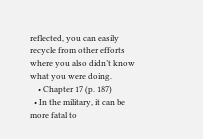reflected, you can easily recycle from other efforts where you also didn’t know what you were doing.
    • Chapter 17 (p. 187)
  • In the military, it can be more fatal to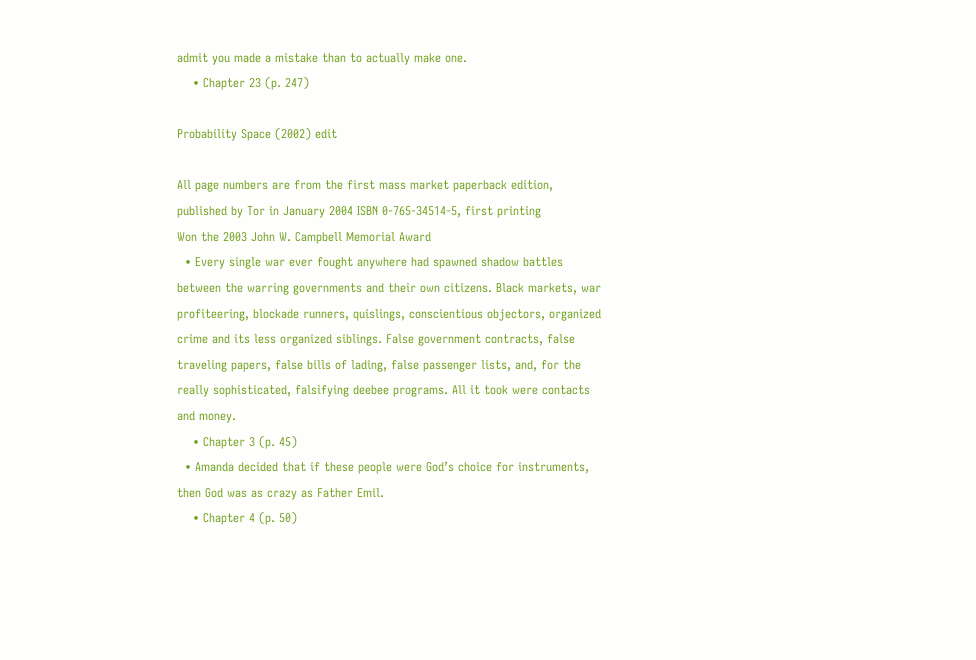admit you made a mistake than to actually make one.
    • Chapter 23 (p. 247)

Probability Space (2002) edit

All page numbers are from the first mass market paperback edition, published by Tor in January 2004 ISBN 0-765-34514-5, first printing
Won the 2003 John W. Campbell Memorial Award
  • Every single war ever fought anywhere had spawned shadow battles between the warring governments and their own citizens. Black markets, war profiteering, blockade runners, quislings, conscientious objectors, organized crime and its less organized siblings. False government contracts, false traveling papers, false bills of lading, false passenger lists, and, for the really sophisticated, falsifying deebee programs. All it took were contacts and money.
    • Chapter 3 (p. 45)
  • Amanda decided that if these people were God’s choice for instruments, then God was as crazy as Father Emil.
    • Chapter 4 (p. 50)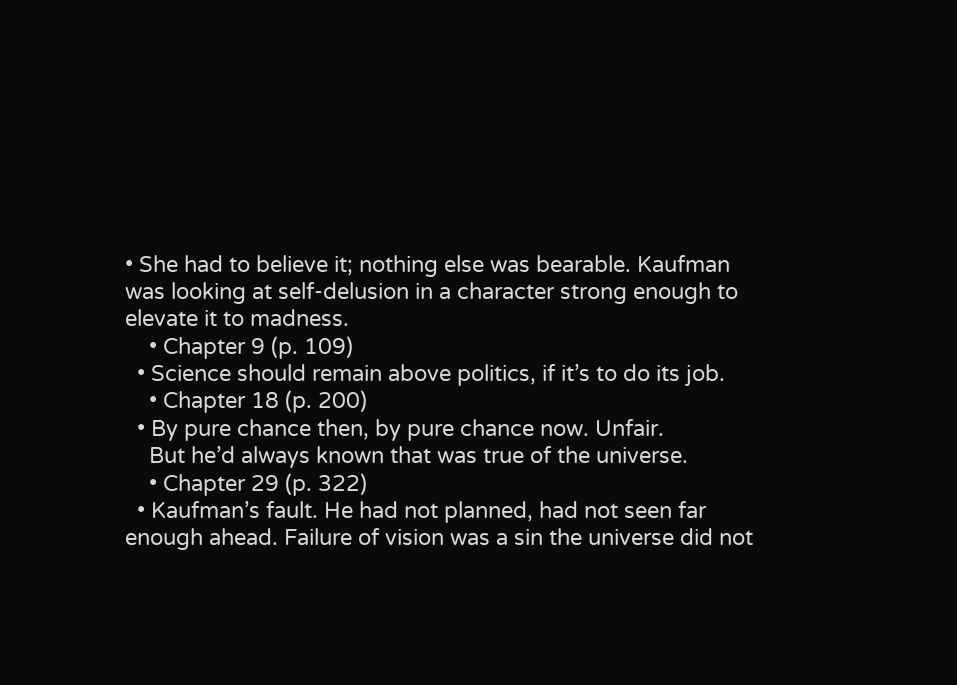• She had to believe it; nothing else was bearable. Kaufman was looking at self-delusion in a character strong enough to elevate it to madness.
    • Chapter 9 (p. 109)
  • Science should remain above politics, if it’s to do its job.
    • Chapter 18 (p. 200)
  • By pure chance then, by pure chance now. Unfair.
    But he’d always known that was true of the universe.
    • Chapter 29 (p. 322)
  • Kaufman’s fault. He had not planned, had not seen far enough ahead. Failure of vision was a sin the universe did not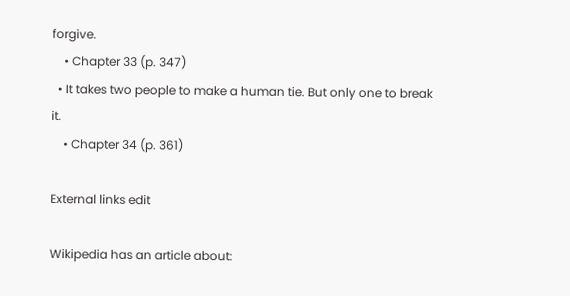forgive.
    • Chapter 33 (p. 347)
  • It takes two people to make a human tie. But only one to break it.
    • Chapter 34 (p. 361)

External links edit

Wikipedia has an article about: